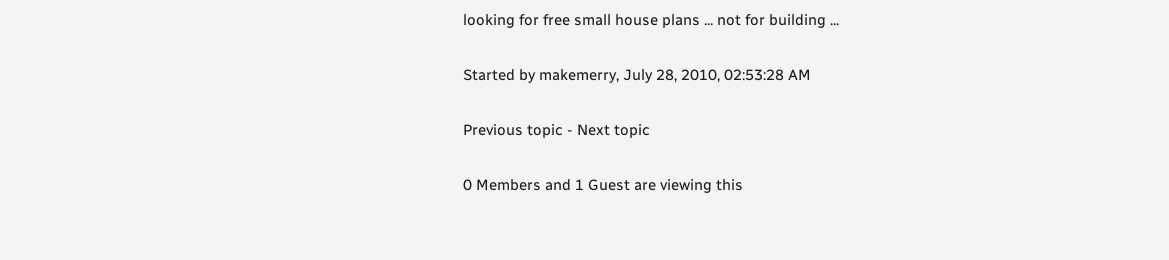looking for free small house plans ... not for building ...

Started by makemerry, July 28, 2010, 02:53:28 AM

Previous topic - Next topic

0 Members and 1 Guest are viewing this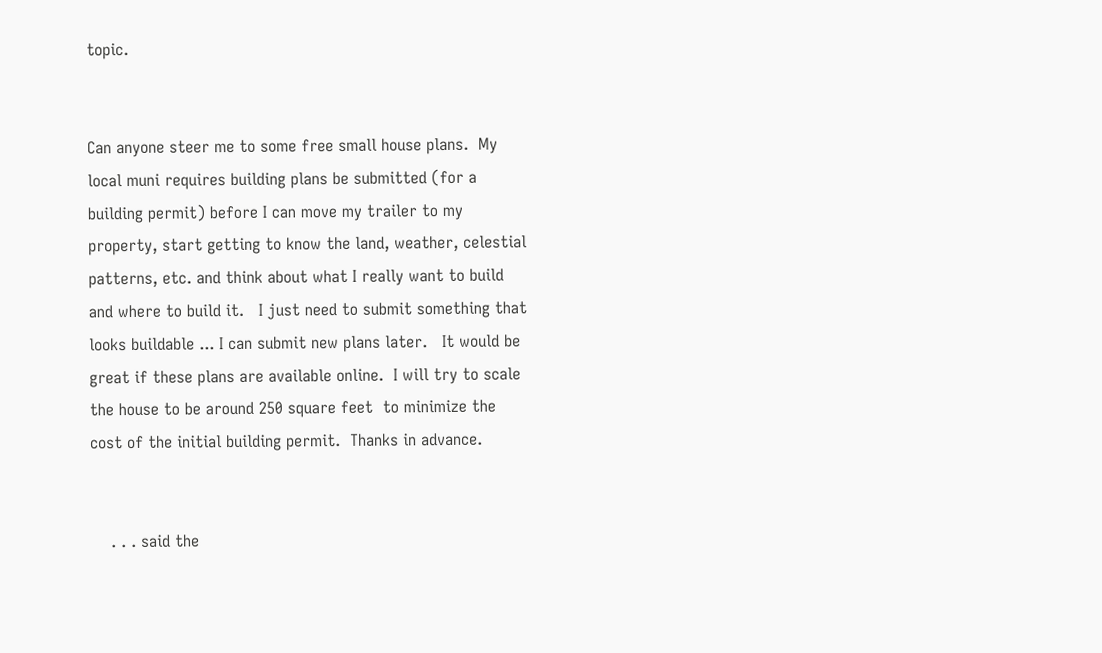topic.


Can anyone steer me to some free small house plans.  My local muni requires building plans be submitted (for a building permit) before I can move my trailer to my property, start getting to know the land, weather, celestial patterns, etc. and think about what I really want to build and where to build it.   I just need to submit something that looks buildable ... I can submit new plans later.   It would be great if these plans are available online.  I will try to scale the house to be around 250 square feet  to minimize the cost of the initial building permit.  Thanks in advance.


    . . . said the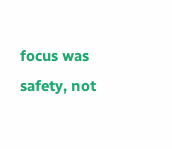focus was safety, not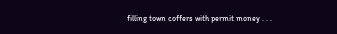filling town coffers with permit money . . .